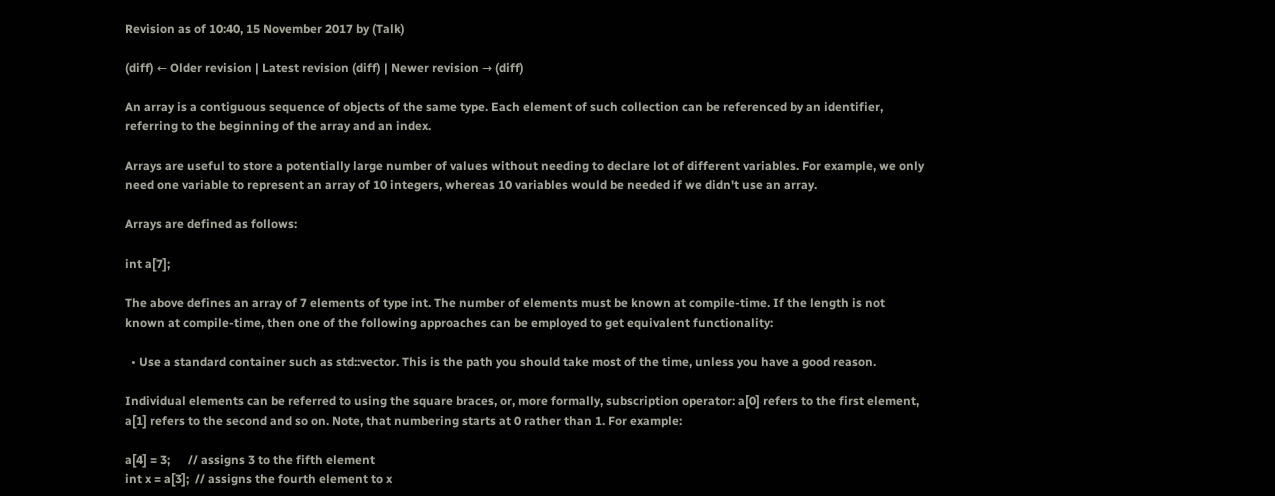Revision as of 10:40, 15 November 2017 by (Talk)

(diff) ← Older revision | Latest revision (diff) | Newer revision → (diff)

An array is a contiguous sequence of objects of the same type. Each element of such collection can be referenced by an identifier, referring to the beginning of the array and an index.

Arrays are useful to store a potentially large number of values without needing to declare lot of different variables. For example, we only need one variable to represent an array of 10 integers, whereas 10 variables would be needed if we didn't use an array.

Arrays are defined as follows:

int a[7];

The above defines an array of 7 elements of type int. The number of elements must be known at compile-time. If the length is not known at compile-time, then one of the following approaches can be employed to get equivalent functionality:

  • Use a standard container such as std::vector. This is the path you should take most of the time, unless you have a good reason.

Individual elements can be referred to using the square braces, or, more formally, subscription operator: a[0] refers to the first element, a[1] refers to the second and so on. Note, that numbering starts at 0 rather than 1. For example:

a[4] = 3;      // assigns 3 to the fifth element
int x = a[3];  // assigns the fourth element to x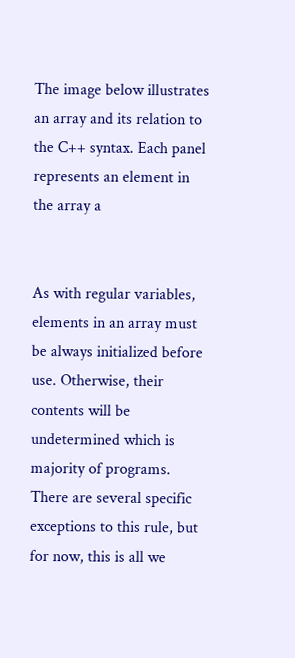The image below illustrates an array and its relation to the C++ syntax. Each panel represents an element in the array a


As with regular variables, elements in an array must be always initialized before use. Otherwise, their contents will be undetermined which is majority of programs. There are several specific exceptions to this rule, but for now, this is all we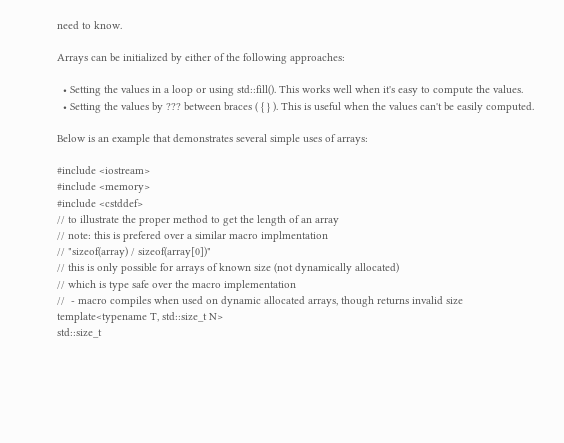need to know.

Arrays can be initialized by either of the following approaches:

  • Setting the values in a loop or using std::fill(). This works well when it's easy to compute the values.
  • Setting the values by ??? between braces ( { } ). This is useful when the values can't be easily computed.

Below is an example that demonstrates several simple uses of arrays:

#include <iostream>
#include <memory>
#include <cstddef>
// to illustrate the proper method to get the length of an array
// note: this is prefered over a similar macro implmentation
// "sizeof(array) / sizeof(array[0])"
// this is only possible for arrays of known size (not dynamically allocated)
// which is type safe over the macro implementation
//  - macro compiles when used on dynamic allocated arrays, though returns invalid size
template<typename T, std::size_t N>
std::size_t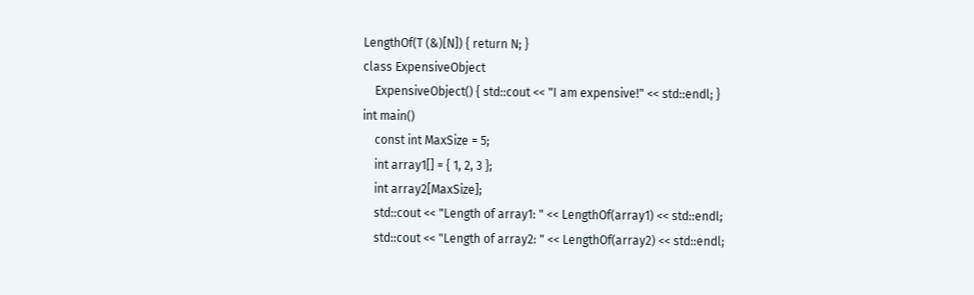LengthOf(T (&)[N]) { return N; }
class ExpensiveObject
    ExpensiveObject() { std::cout << "I am expensive!" << std::endl; }
int main()
    const int MaxSize = 5;
    int array1[] = { 1, 2, 3 };
    int array2[MaxSize];
    std::cout << "Length of array1: " << LengthOf(array1) << std::endl;
    std::cout << "Length of array2: " << LengthOf(array2) << std::endl;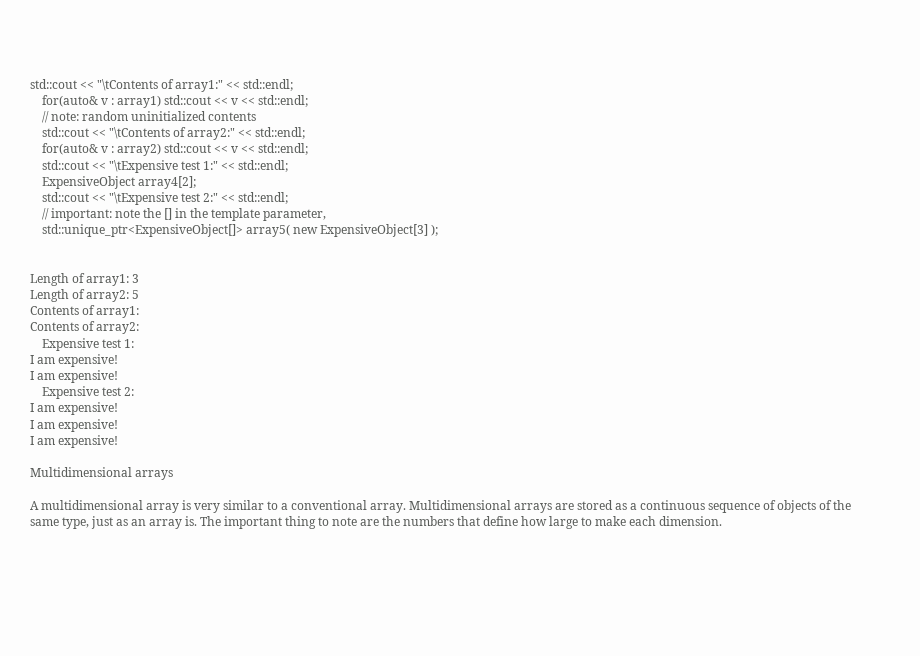std::cout << "\tContents of array1:" << std::endl;
    for(auto& v : array1) std::cout << v << std::endl;
    // note: random uninitialized contents
    std::cout << "\tContents of array2:" << std::endl;
    for(auto& v : array2) std::cout << v << std::endl;
    std::cout << "\tExpensive test 1:" << std::endl;
    ExpensiveObject array4[2];
    std::cout << "\tExpensive test 2:" << std::endl;
    // important: note the [] in the template parameter,
    std::unique_ptr<ExpensiveObject[]> array5( new ExpensiveObject[3] );


Length of array1: 3
Length of array2: 5
Contents of array1:
Contents of array2:
    Expensive test 1:
I am expensive!
I am expensive!
    Expensive test 2:
I am expensive!
I am expensive!
I am expensive!

Multidimensional arrays

A multidimensional array is very similar to a conventional array. Multidimensional arrays are stored as a continuous sequence of objects of the same type, just as an array is. The important thing to note are the numbers that define how large to make each dimension.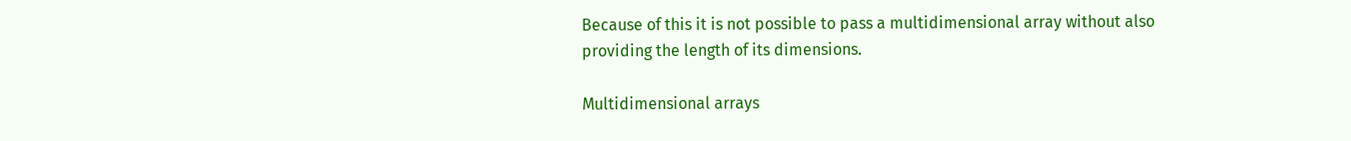Because of this it is not possible to pass a multidimensional array without also providing the length of its dimensions.

Multidimensional arrays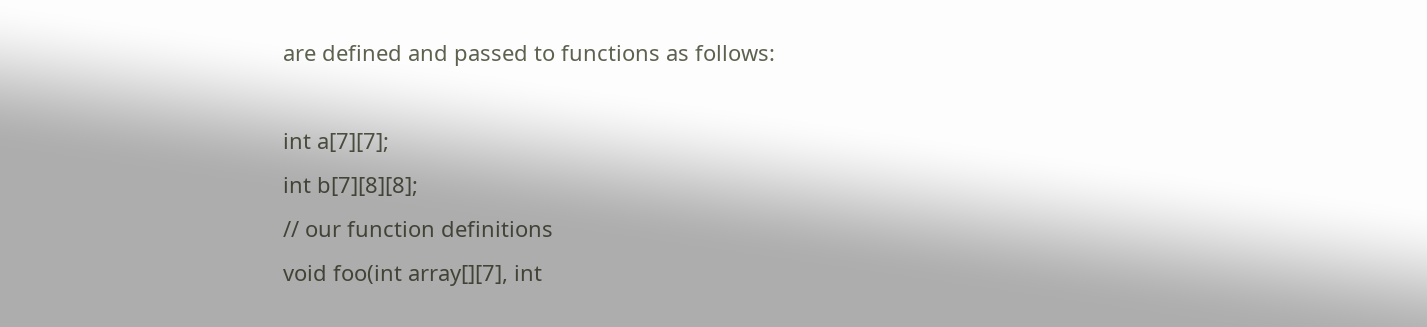are defined and passed to functions as follows:

int a[7][7];
int b[7][8][8];
// our function definitions
void foo(int array[][7], int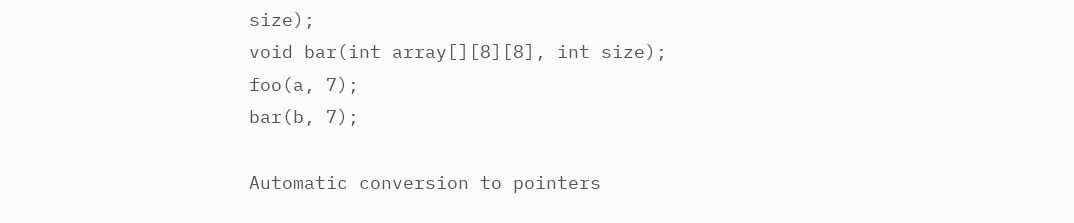size);
void bar(int array[][8][8], int size);
foo(a, 7);
bar(b, 7);

Automatic conversion to pointers